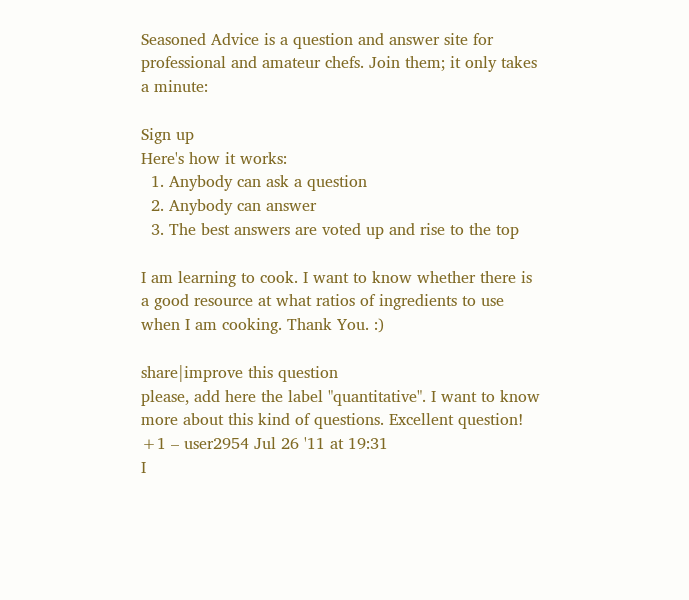Seasoned Advice is a question and answer site for professional and amateur chefs. Join them; it only takes a minute:

Sign up
Here's how it works:
  1. Anybody can ask a question
  2. Anybody can answer
  3. The best answers are voted up and rise to the top

I am learning to cook. I want to know whether there is a good resource at what ratios of ingredients to use when I am cooking. Thank You. :)

share|improve this question
please, add here the label "quantitative". I want to know more about this kind of questions. Excellent question! +1 – user2954 Jul 26 '11 at 19:31
I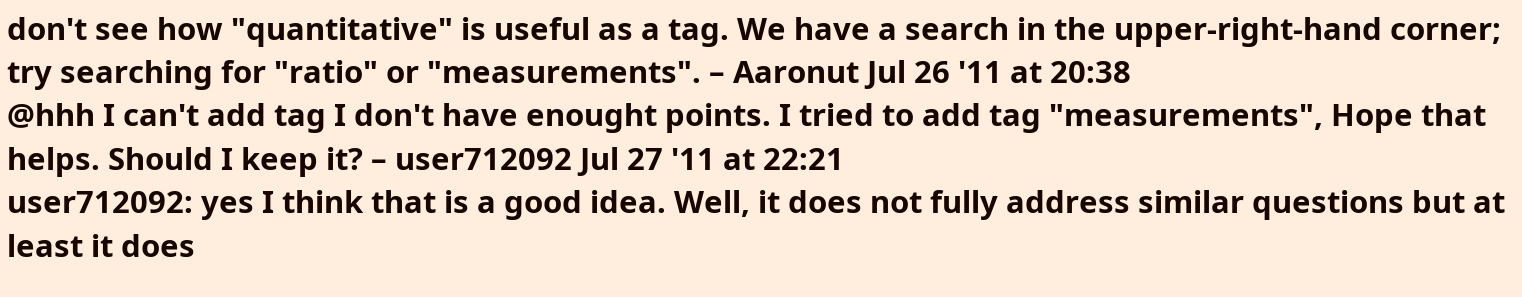don't see how "quantitative" is useful as a tag. We have a search in the upper-right-hand corner; try searching for "ratio" or "measurements". – Aaronut Jul 26 '11 at 20:38
@hhh I can't add tag I don't have enought points. I tried to add tag "measurements", Hope that helps. Should I keep it? – user712092 Jul 27 '11 at 22:21
user712092: yes I think that is a good idea. Well, it does not fully address similar questions but at least it does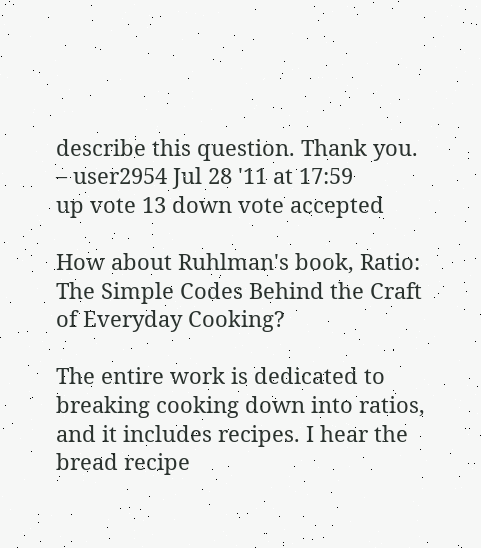describe this question. Thank you. – user2954 Jul 28 '11 at 17:59
up vote 13 down vote accepted

How about Ruhlman's book, Ratio: The Simple Codes Behind the Craft of Everyday Cooking?

The entire work is dedicated to breaking cooking down into ratios, and it includes recipes. I hear the bread recipe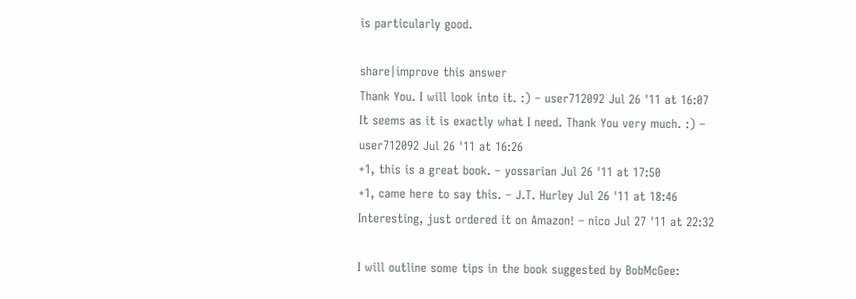is particularly good.

share|improve this answer
Thank You. I will look into it. :) – user712092 Jul 26 '11 at 16:07
It seems as it is exactly what I need. Thank You very much. :) – user712092 Jul 26 '11 at 16:26
+1, this is a great book. – yossarian Jul 26 '11 at 17:50
+1, came here to say this. – J.T. Hurley Jul 26 '11 at 18:46
Interesting, just ordered it on Amazon! – nico Jul 27 '11 at 22:32

I will outline some tips in the book suggested by BobMcGee: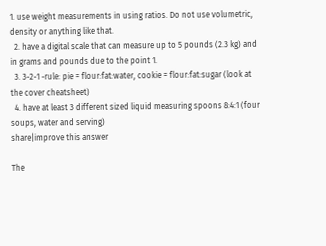1. use weight measurements in using ratios. Do not use volumetric, density or anything like that.
  2. have a digital scale that can measure up to 5 pounds (2.3 kg) and in grams and pounds due to the point 1.
  3. 3-2-1 -rule: pie = flour:fat:water, cookie = flour:fat:sugar (look at the cover cheatsheet)
  4. have at least 3 different sized liquid measuring spoons 8:4:1 (four soups, water and serving)
share|improve this answer

The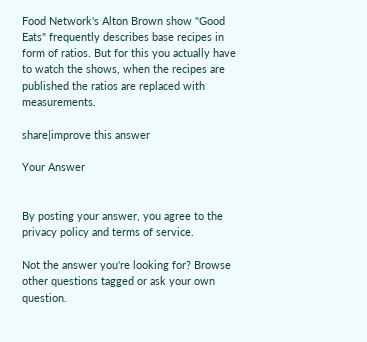Food Network's Alton Brown show "Good Eats" frequently describes base recipes in form of ratios. But for this you actually have to watch the shows, when the recipes are published the ratios are replaced with measurements.

share|improve this answer

Your Answer


By posting your answer, you agree to the privacy policy and terms of service.

Not the answer you're looking for? Browse other questions tagged or ask your own question.